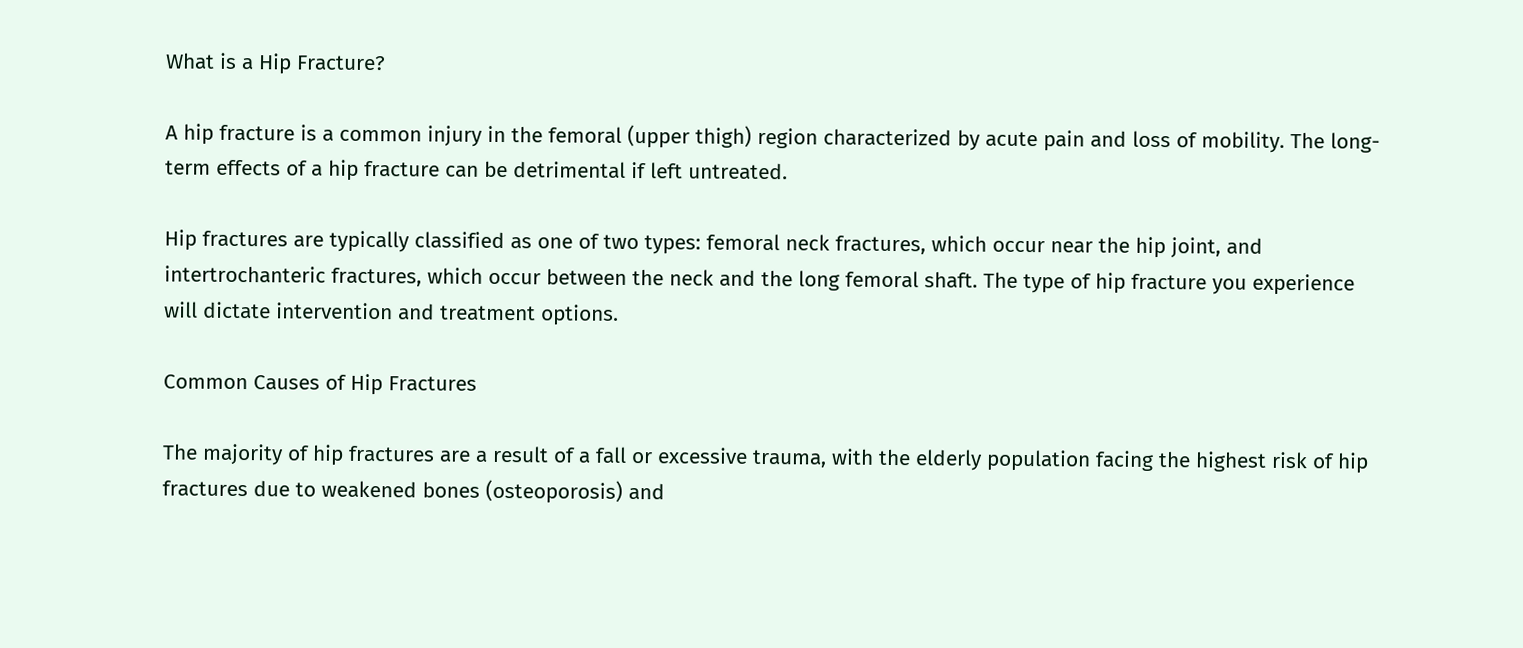What is a Hip Fracture?

A hip fracture is a common injury in the femoral (upper thigh) region characterized by acute pain and loss of mobility. The long-term effects of a hip fracture can be detrimental if left untreated.

Hip fractures are typically classified as one of two types: femoral neck fractures, which occur near the hip joint, and intertrochanteric fractures, which occur between the neck and the long femoral shaft. The type of hip fracture you experience will dictate intervention and treatment options.

Common Causes of Hip Fractures

The majority of hip fractures are a result of a fall or excessive trauma, with the elderly population facing the highest risk of hip fractures due to weakened bones (osteoporosis) and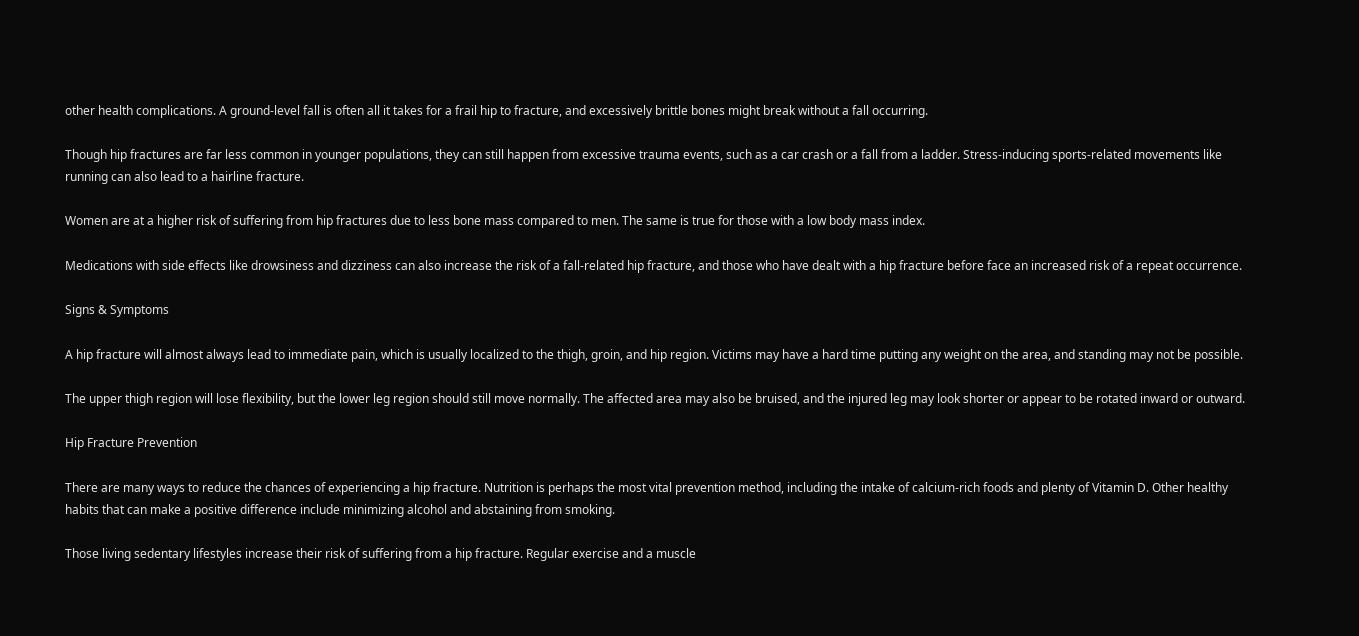other health complications. A ground-level fall is often all it takes for a frail hip to fracture, and excessively brittle bones might break without a fall occurring.

Though hip fractures are far less common in younger populations, they can still happen from excessive trauma events, such as a car crash or a fall from a ladder. Stress-inducing sports-related movements like running can also lead to a hairline fracture.

Women are at a higher risk of suffering from hip fractures due to less bone mass compared to men. The same is true for those with a low body mass index.

Medications with side effects like drowsiness and dizziness can also increase the risk of a fall-related hip fracture, and those who have dealt with a hip fracture before face an increased risk of a repeat occurrence.

Signs & Symptoms

A hip fracture will almost always lead to immediate pain, which is usually localized to the thigh, groin, and hip region. Victims may have a hard time putting any weight on the area, and standing may not be possible.

The upper thigh region will lose flexibility, but the lower leg region should still move normally. The affected area may also be bruised, and the injured leg may look shorter or appear to be rotated inward or outward.

Hip Fracture Prevention

There are many ways to reduce the chances of experiencing a hip fracture. Nutrition is perhaps the most vital prevention method, including the intake of calcium-rich foods and plenty of Vitamin D. Other healthy habits that can make a positive difference include minimizing alcohol and abstaining from smoking.

Those living sedentary lifestyles increase their risk of suffering from a hip fracture. Regular exercise and a muscle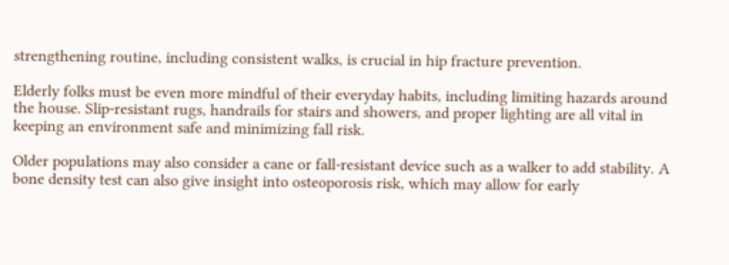strengthening routine, including consistent walks, is crucial in hip fracture prevention.

Elderly folks must be even more mindful of their everyday habits, including limiting hazards around the house. Slip-resistant rugs, handrails for stairs and showers, and proper lighting are all vital in keeping an environment safe and minimizing fall risk.

Older populations may also consider a cane or fall-resistant device such as a walker to add stability. A bone density test can also give insight into osteoporosis risk, which may allow for early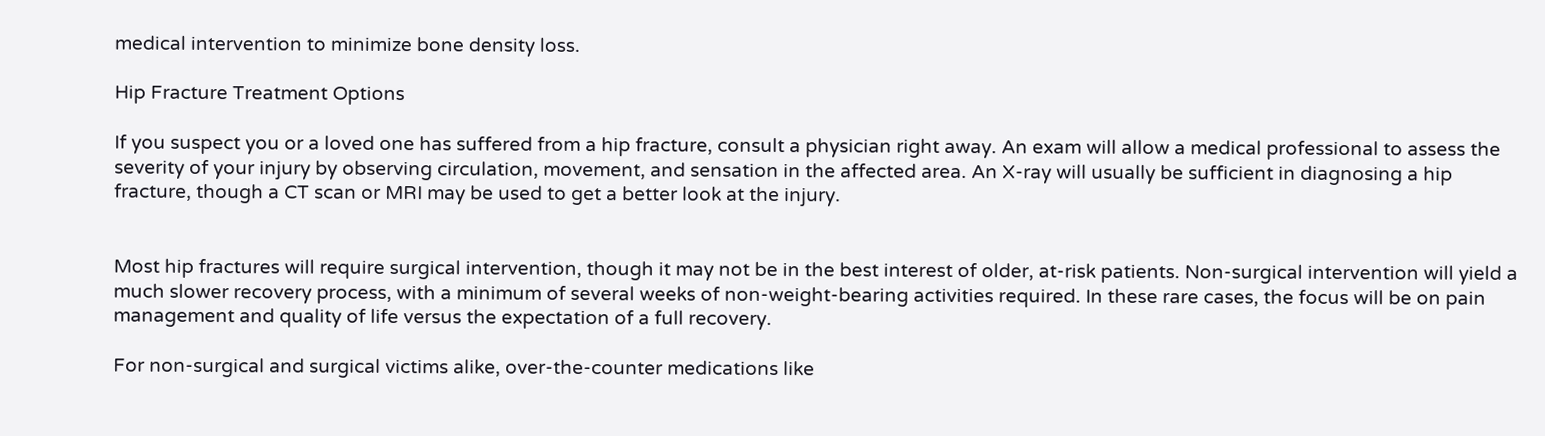medical intervention to minimize bone density loss.

Hip Fracture Treatment Options

If you suspect you or a loved one has suffered from a hip fracture, consult a physician right away. An exam will allow a medical professional to assess the severity of your injury by observing circulation, movement, and sensation in the affected area. An X-ray will usually be sufficient in diagnosing a hip fracture, though a CT scan or MRI may be used to get a better look at the injury.


Most hip fractures will require surgical intervention, though it may not be in the best interest of older, at-risk patients. Non-surgical intervention will yield a much slower recovery process, with a minimum of several weeks of non-weight-bearing activities required. In these rare cases, the focus will be on pain management and quality of life versus the expectation of a full recovery.

For non-surgical and surgical victims alike, over-the-counter medications like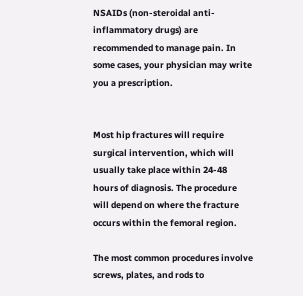NSAIDs (non-steroidal anti-inflammatory drugs) are recommended to manage pain. In some cases, your physician may write you a prescription.


Most hip fractures will require surgical intervention, which will usually take place within 24-48 hours of diagnosis. The procedure will depend on where the fracture occurs within the femoral region.

The most common procedures involve screws, plates, and rods to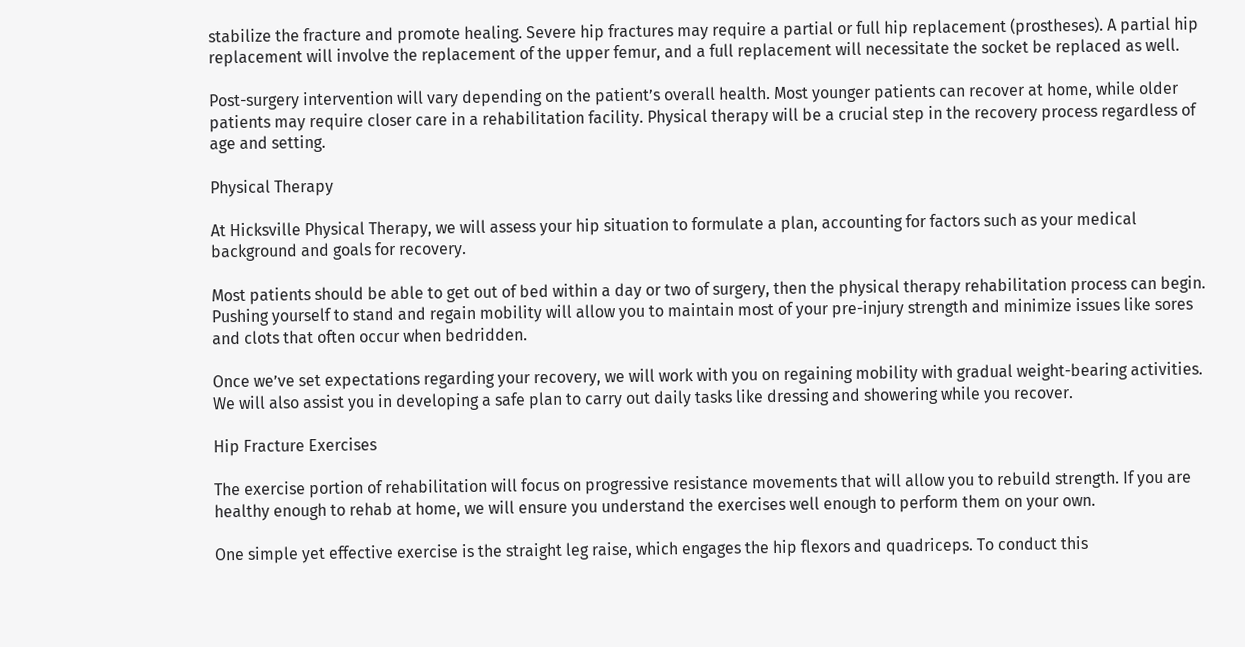stabilize the fracture and promote healing. Severe hip fractures may require a partial or full hip replacement (prostheses). A partial hip replacement will involve the replacement of the upper femur, and a full replacement will necessitate the socket be replaced as well.

Post-surgery intervention will vary depending on the patient’s overall health. Most younger patients can recover at home, while older patients may require closer care in a rehabilitation facility. Physical therapy will be a crucial step in the recovery process regardless of age and setting.

Physical Therapy

At Hicksville Physical Therapy, we will assess your hip situation to formulate a plan, accounting for factors such as your medical background and goals for recovery.

Most patients should be able to get out of bed within a day or two of surgery, then the physical therapy rehabilitation process can begin. Pushing yourself to stand and regain mobility will allow you to maintain most of your pre-injury strength and minimize issues like sores and clots that often occur when bedridden.

Once we’ve set expectations regarding your recovery, we will work with you on regaining mobility with gradual weight-bearing activities. We will also assist you in developing a safe plan to carry out daily tasks like dressing and showering while you recover.

Hip Fracture Exercises

The exercise portion of rehabilitation will focus on progressive resistance movements that will allow you to rebuild strength. If you are healthy enough to rehab at home, we will ensure you understand the exercises well enough to perform them on your own.

One simple yet effective exercise is the straight leg raise, which engages the hip flexors and quadriceps. To conduct this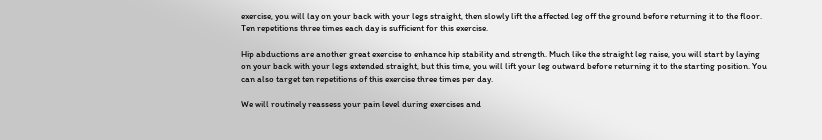exercise, you will lay on your back with your legs straight, then slowly lift the affected leg off the ground before returning it to the floor. Ten repetitions three times each day is sufficient for this exercise.

Hip abductions are another great exercise to enhance hip stability and strength. Much like the straight leg raise, you will start by laying on your back with your legs extended straight, but this time, you will lift your leg outward before returning it to the starting position. You can also target ten repetitions of this exercise three times per day.

We will routinely reassess your pain level during exercises and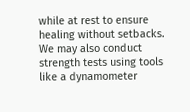while at rest to ensure healing without setbacks. We may also conduct strength tests using tools like a dynamometer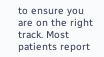to ensure you are on the right track. Most patients report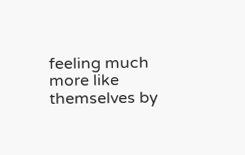feeling much more like themselves by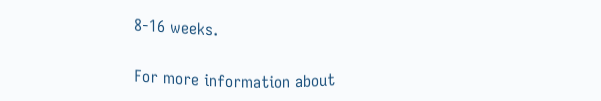8-16 weeks.

For more information about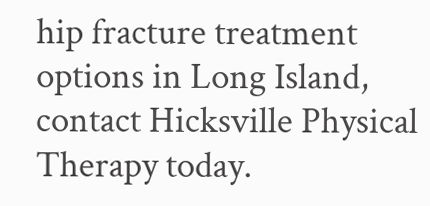hip fracture treatment options in Long Island, contact Hicksville Physical Therapy today.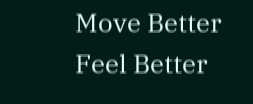Move Better Feel Better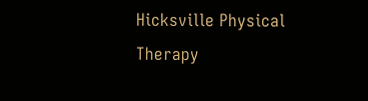Hicksville Physical Therapy